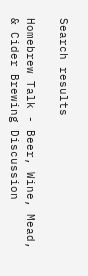Search results

Homebrew Talk - Beer, Wine, Mead, & Cider Brewing Discussion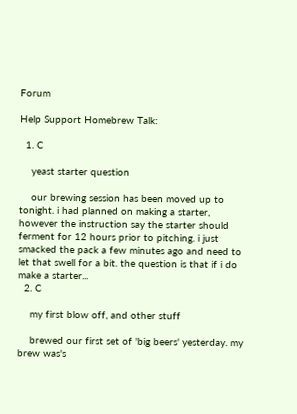Forum

Help Support Homebrew Talk:

  1. C

    yeast starter question

    our brewing session has been moved up to tonight. i had planned on making a starter, however the instruction say the starter should ferment for 12 hours prior to pitching. i just smacked the pack a few minutes ago and need to let that swell for a bit. the question is that if i do make a starter...
  2. C

    my first blow off, and other stuff

    brewed our first set of 'big beers' yesterday. my brew was's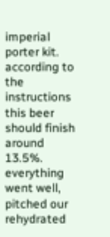imperial porter kit. according to the instructions this beer should finish around 13.5%. everything went well, pitched our rehydrated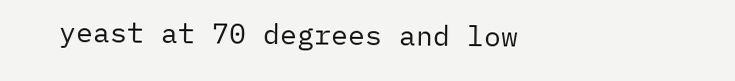yeast at 70 degrees and low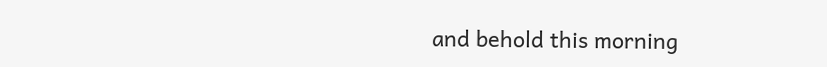and behold this morning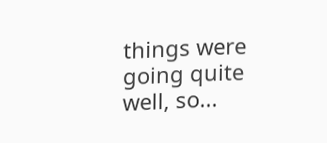things were going quite well, so...